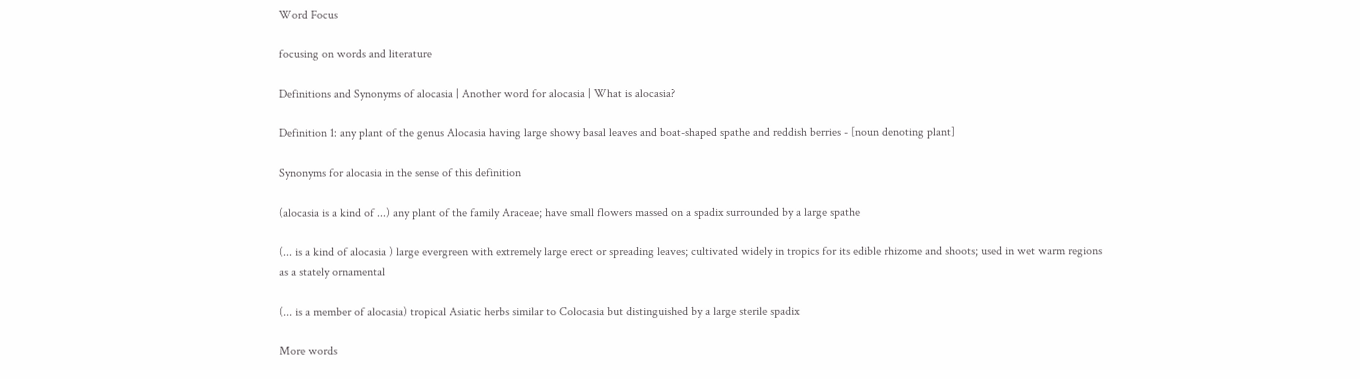Word Focus

focusing on words and literature

Definitions and Synonyms of alocasia | Another word for alocasia | What is alocasia?

Definition 1: any plant of the genus Alocasia having large showy basal leaves and boat-shaped spathe and reddish berries - [noun denoting plant]

Synonyms for alocasia in the sense of this definition

(alocasia is a kind of ...) any plant of the family Araceae; have small flowers massed on a spadix surrounded by a large spathe

(... is a kind of alocasia ) large evergreen with extremely large erect or spreading leaves; cultivated widely in tropics for its edible rhizome and shoots; used in wet warm regions as a stately ornamental

(... is a member of alocasia) tropical Asiatic herbs similar to Colocasia but distinguished by a large sterile spadix

More words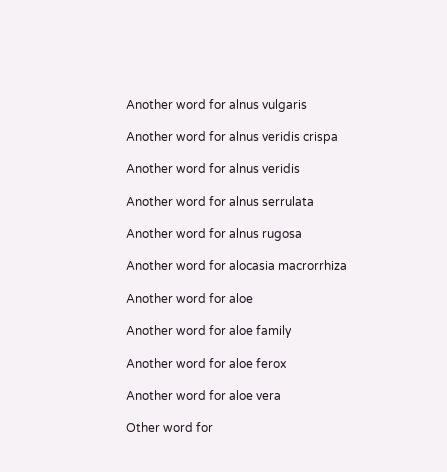Another word for alnus vulgaris

Another word for alnus veridis crispa

Another word for alnus veridis

Another word for alnus serrulata

Another word for alnus rugosa

Another word for alocasia macrorrhiza

Another word for aloe

Another word for aloe family

Another word for aloe ferox

Another word for aloe vera

Other word for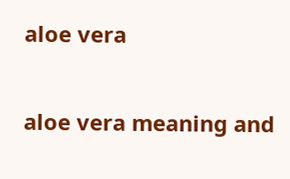aloe vera

aloe vera meaning and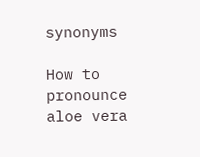synonyms

How to pronounce aloe vera